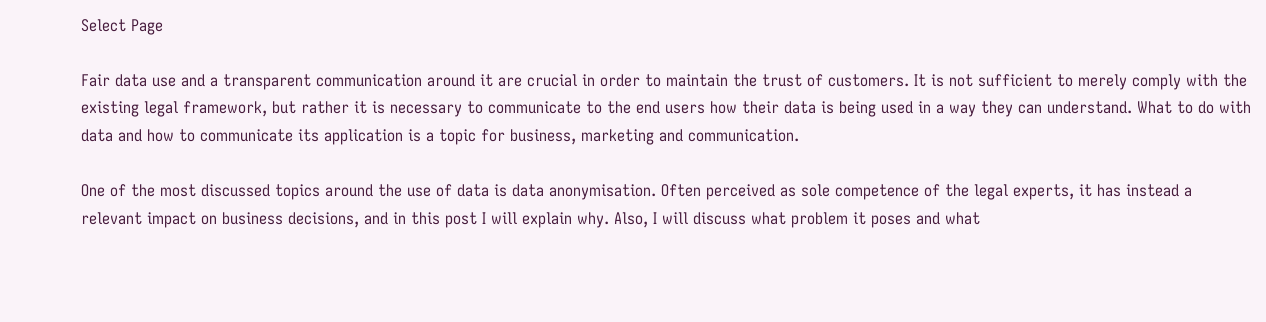Select Page

Fair data use and a transparent communication around it are crucial in order to maintain the trust of customers. It is not sufficient to merely comply with the existing legal framework, but rather it is necessary to communicate to the end users how their data is being used in a way they can understand. What to do with data and how to communicate its application is a topic for business, marketing and communication.

One of the most discussed topics around the use of data is data anonymisation. Often perceived as sole competence of the legal experts, it has instead a relevant impact on business decisions, and in this post I will explain why. Also, I will discuss what problem it poses and what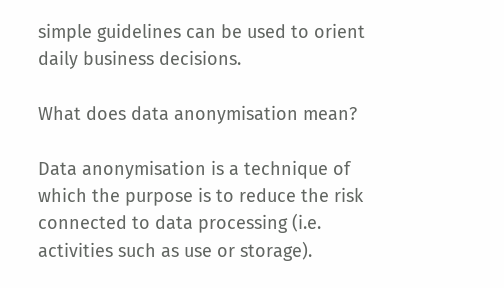simple guidelines can be used to orient daily business decisions.

What does data anonymisation mean?

Data anonymisation is a technique of which the purpose is to reduce the risk connected to data processing (i.e. activities such as use or storage).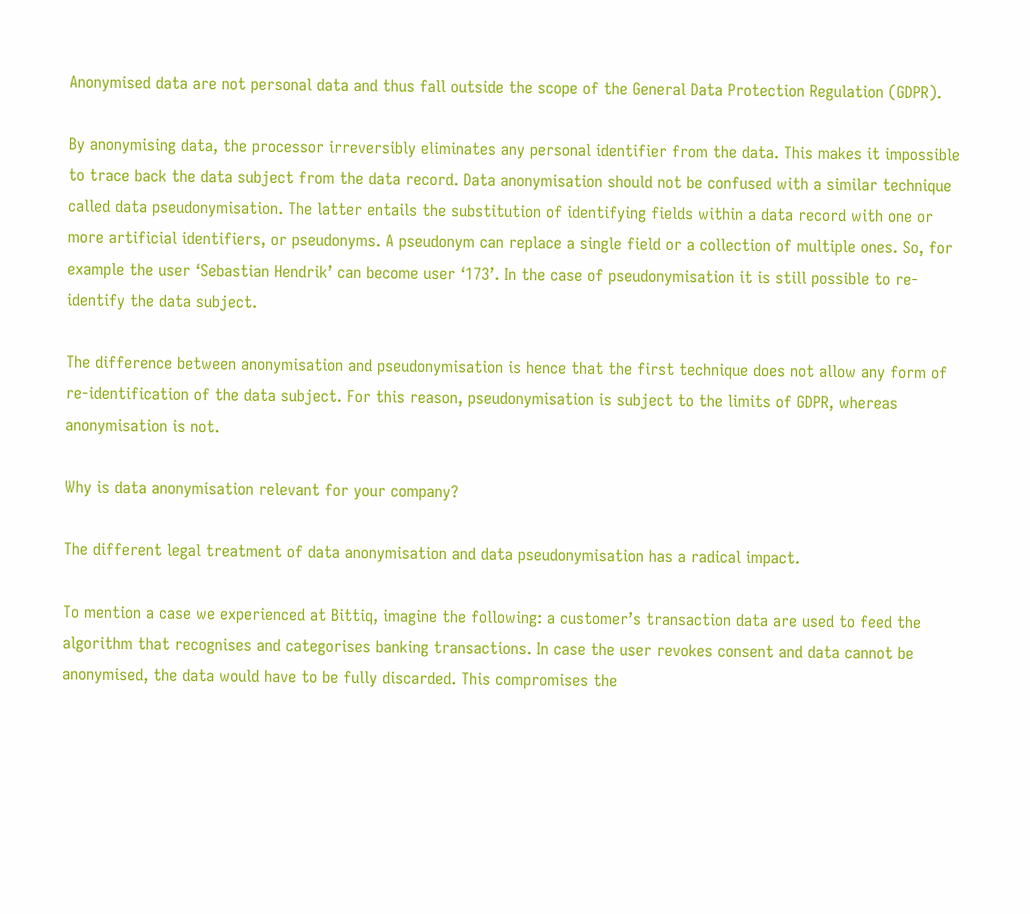Anonymised data are not personal data and thus fall outside the scope of the General Data Protection Regulation (GDPR).

By anonymising data, the processor irreversibly eliminates any personal identifier from the data. This makes it impossible to trace back the data subject from the data record. Data anonymisation should not be confused with a similar technique called data pseudonymisation. The latter entails the substitution of identifying fields within a data record with one or more artificial identifiers, or pseudonyms. A pseudonym can replace a single field or a collection of multiple ones. So, for example the user ‘Sebastian Hendrik’ can become user ‘173’. In the case of pseudonymisation it is still possible to re-identify the data subject.

The difference between anonymisation and pseudonymisation is hence that the first technique does not allow any form of re-identification of the data subject. For this reason, pseudonymisation is subject to the limits of GDPR, whereas anonymisation is not.

Why is data anonymisation relevant for your company?

The different legal treatment of data anonymisation and data pseudonymisation has a radical impact.

To mention a case we experienced at Bittiq, imagine the following: a customer’s transaction data are used to feed the algorithm that recognises and categorises banking transactions. In case the user revokes consent and data cannot be anonymised, the data would have to be fully discarded. This compromises the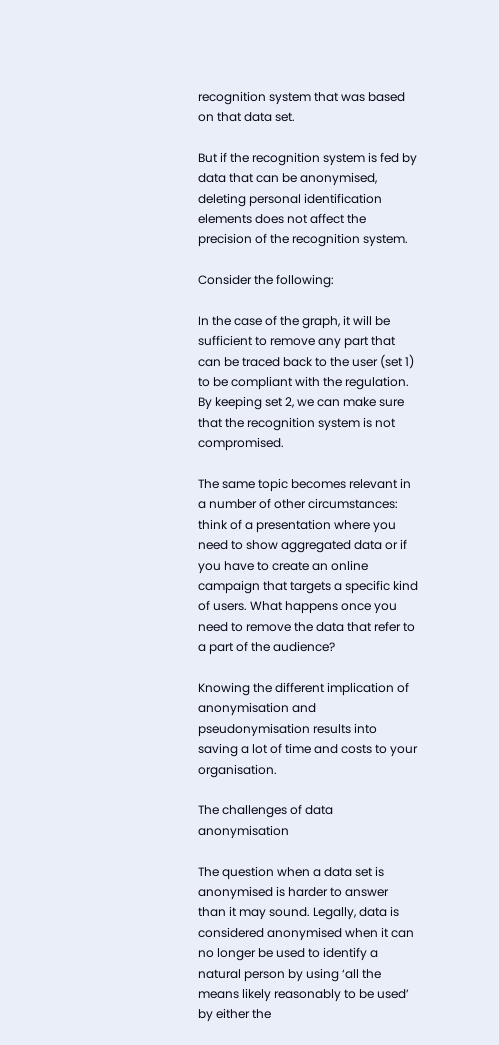recognition system that was based on that data set.

But if the recognition system is fed by data that can be anonymised, deleting personal identification elements does not affect the precision of the recognition system.

Consider the following:

In the case of the graph, it will be sufficient to remove any part that can be traced back to the user (set 1) to be compliant with the regulation. By keeping set 2, we can make sure that the recognition system is not compromised.

The same topic becomes relevant in a number of other circumstances: think of a presentation where you need to show aggregated data or if you have to create an online campaign that targets a specific kind of users. What happens once you need to remove the data that refer to a part of the audience?

Knowing the different implication of anonymisation and pseudonymisation results into saving a lot of time and costs to your organisation.

The challenges of data anonymisation

The question when a data set is anonymised is harder to answer than it may sound. Legally, data is considered anonymised when it can no longer be used to identify a natural person by using ‘all the means likely reasonably to be used’ by either the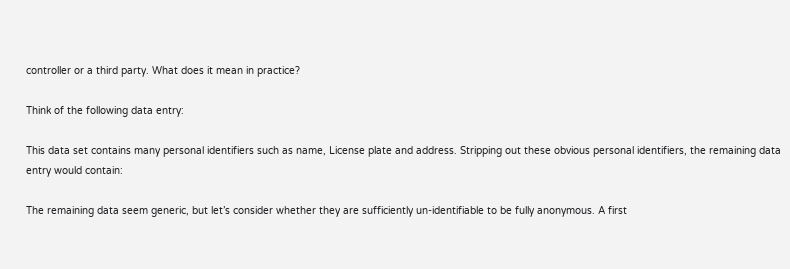controller or a third party. What does it mean in practice?

Think of the following data entry:

This data set contains many personal identifiers such as name, License plate and address. Stripping out these obvious personal identifiers, the remaining data entry would contain:

The remaining data seem generic, but let’s consider whether they are sufficiently un-identifiable to be fully anonymous. A first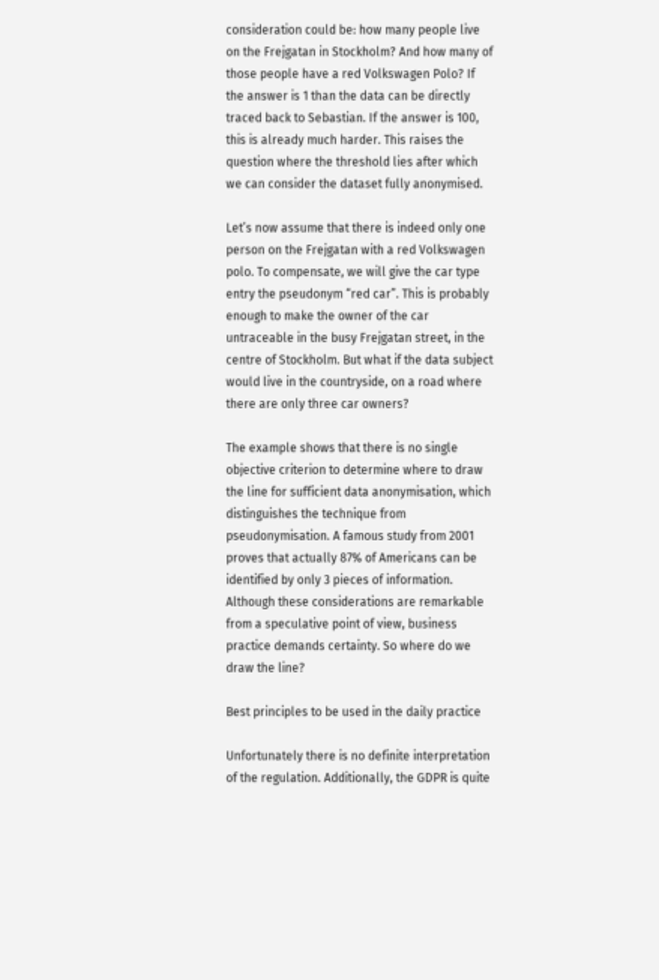consideration could be: how many people live on the Frejgatan in Stockholm? And how many of those people have a red Volkswagen Polo? If the answer is 1 than the data can be directly traced back to Sebastian. If the answer is 100, this is already much harder. This raises the question where the threshold lies after which we can consider the dataset fully anonymised.

Let’s now assume that there is indeed only one person on the Frejgatan with a red Volkswagen polo. To compensate, we will give the car type entry the pseudonym “red car”. This is probably enough to make the owner of the car untraceable in the busy Frejgatan street, in the centre of Stockholm. But what if the data subject would live in the countryside, on a road where there are only three car owners?

The example shows that there is no single objective criterion to determine where to draw the line for sufficient data anonymisation, which distinguishes the technique from pseudonymisation. A famous study from 2001 proves that actually 87% of Americans can be identified by only 3 pieces of information. Although these considerations are remarkable from a speculative point of view, business practice demands certainty. So where do we draw the line?

Best principles to be used in the daily practice

Unfortunately there is no definite interpretation of the regulation. Additionally, the GDPR is quite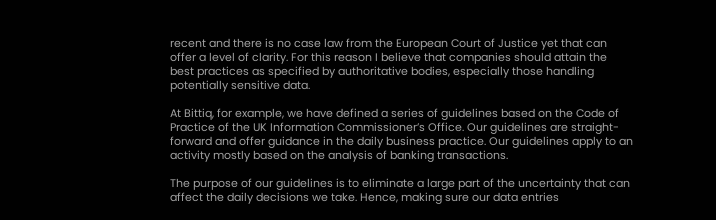recent and there is no case law from the European Court of Justice yet that can offer a level of clarity. For this reason I believe that companies should attain the best practices as specified by authoritative bodies, especially those handling potentially sensitive data.

At Bittiq, for example, we have defined a series of guidelines based on the Code of Practice of the UK Information Commissioner’s Office. Our guidelines are straight-forward and offer guidance in the daily business practice. Our guidelines apply to an activity mostly based on the analysis of banking transactions.

The purpose of our guidelines is to eliminate a large part of the uncertainty that can affect the daily decisions we take. Hence, making sure our data entries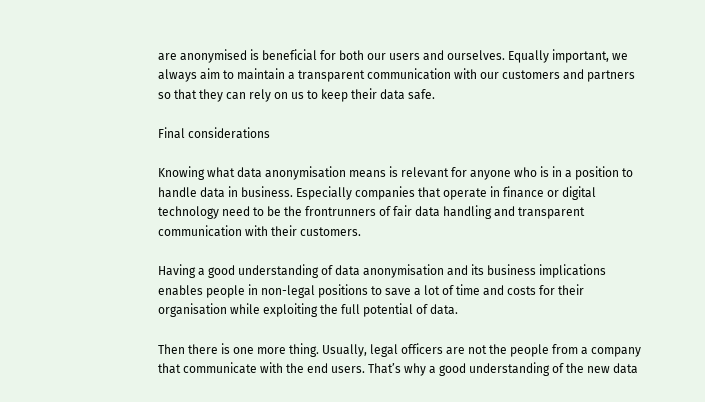are anonymised is beneficial for both our users and ourselves. Equally important, we always aim to maintain a transparent communication with our customers and partners so that they can rely on us to keep their data safe.

Final considerations

Knowing what data anonymisation means is relevant for anyone who is in a position to handle data in business. Especially companies that operate in finance or digital technology need to be the frontrunners of fair data handling and transparent communication with their customers.

Having a good understanding of data anonymisation and its business implications enables people in non-legal positions to save a lot of time and costs for their organisation while exploiting the full potential of data.

Then there is one more thing. Usually, legal officers are not the people from a company that communicate with the end users. That’s why a good understanding of the new data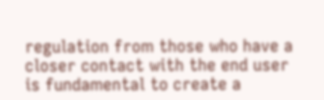regulation from those who have a closer contact with the end user is fundamental to create a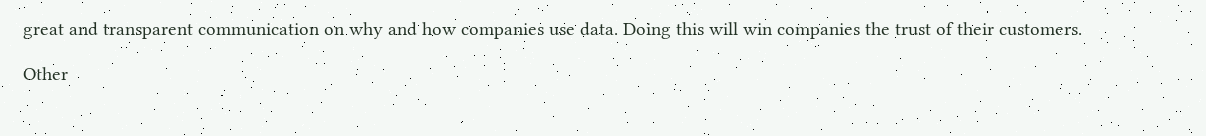great and transparent communication on why and how companies use data. Doing this will win companies the trust of their customers.

Other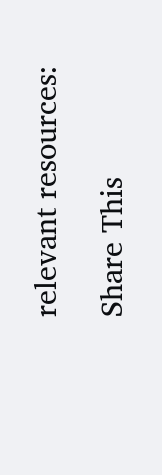relevant resources:

Share This